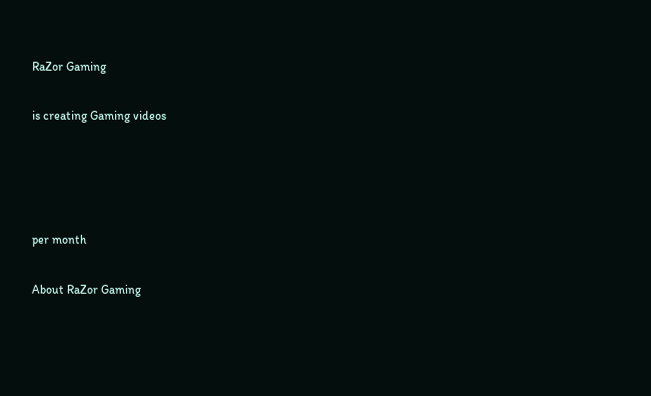RaZor Gaming

is creating Gaming videos




per month

About RaZor Gaming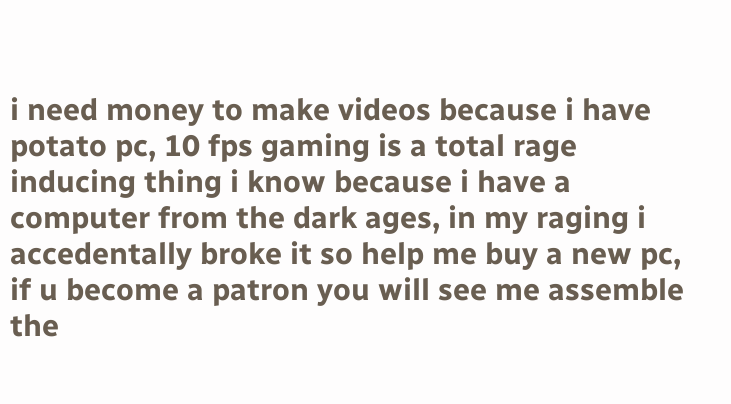i need money to make videos because i have potato pc, 10 fps gaming is a total rage inducing thing i know because i have a computer from the dark ages, in my raging i accedentally broke it so help me buy a new pc, if u become a patron you will see me assemble the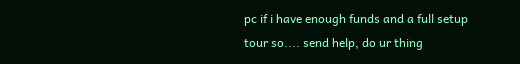pc if i have enough funds and a full setup tour so.... send help, do ur thing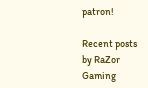patron!

Recent posts by RaZor Gaming